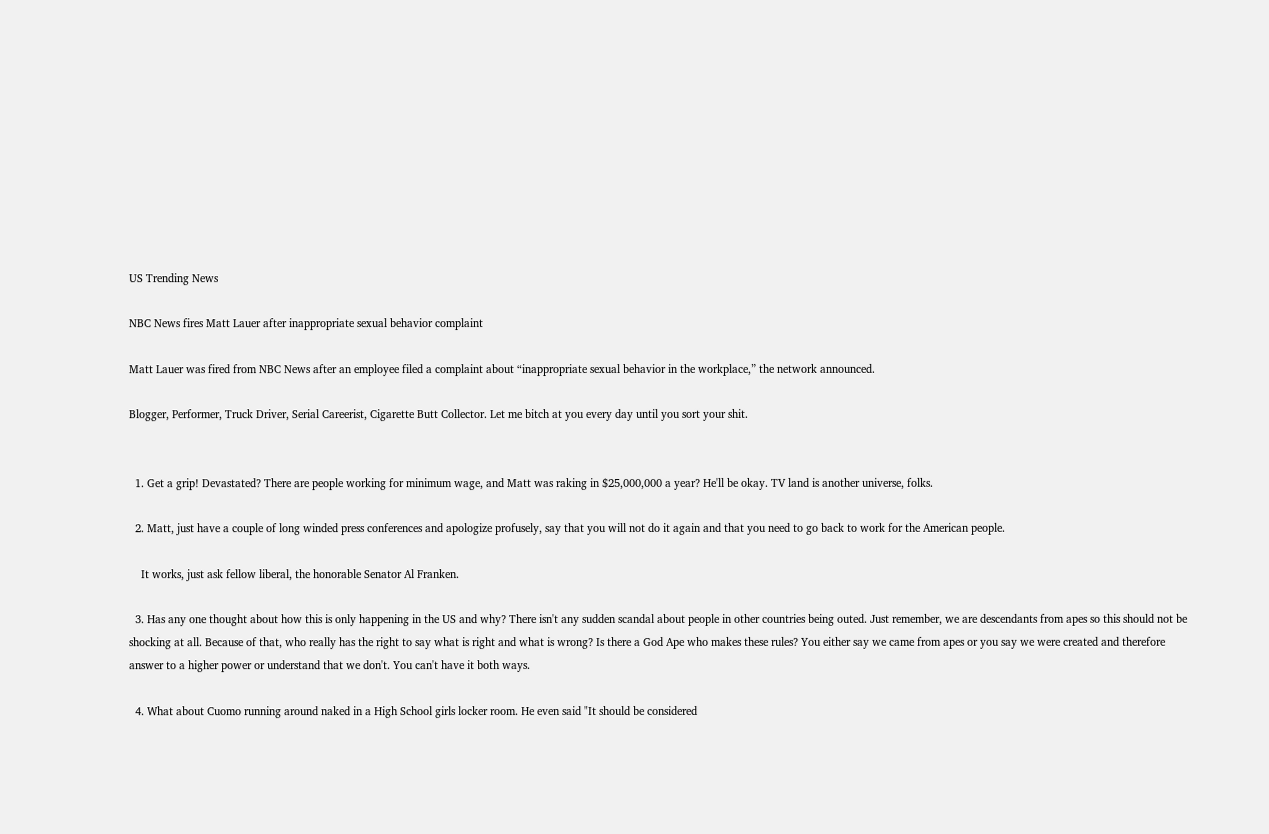US Trending News

NBC News fires Matt Lauer after inappropriate sexual behavior complaint

Matt Lauer was fired from NBC News after an employee filed a complaint about “inappropriate sexual behavior in the workplace,” the network announced.

Blogger, Performer, Truck Driver, Serial Careerist, Cigarette Butt Collector. Let me bitch at you every day until you sort your shit.


  1. Get a grip! Devastated? There are people working for minimum wage, and Matt was raking in $25,000,000 a year? He'll be okay. TV land is another universe, folks.

  2. Matt, just have a couple of long winded press conferences and apologize profusely, say that you will not do it again and that you need to go back to work for the American people.

    It works, just ask fellow liberal, the honorable Senator Al Franken.

  3. Has any one thought about how this is only happening in the US and why? There isn't any sudden scandal about people in other countries being outed. Just remember, we are descendants from apes so this should not be shocking at all. Because of that, who really has the right to say what is right and what is wrong? Is there a God Ape who makes these rules? You either say we came from apes or you say we were created and therefore answer to a higher power or understand that we don't. You can't have it both ways.

  4. What about Cuomo running around naked in a High School girls locker room. He even said "It should be considered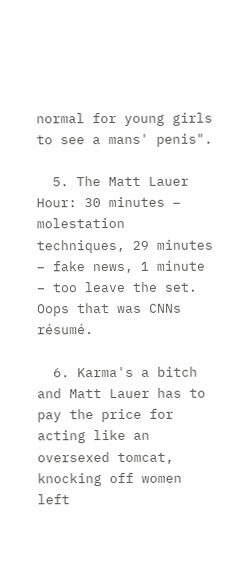normal for young girls to see a mans' penis".

  5. The Matt Lauer Hour: 30 minutes – molestation techniques, 29 minutes – fake news, 1 minute – too leave the set. Oops that was CNNs résumé.

  6. Karma's a bitch and Matt Lauer has to pay the price for acting like an oversexed tomcat, knocking off women left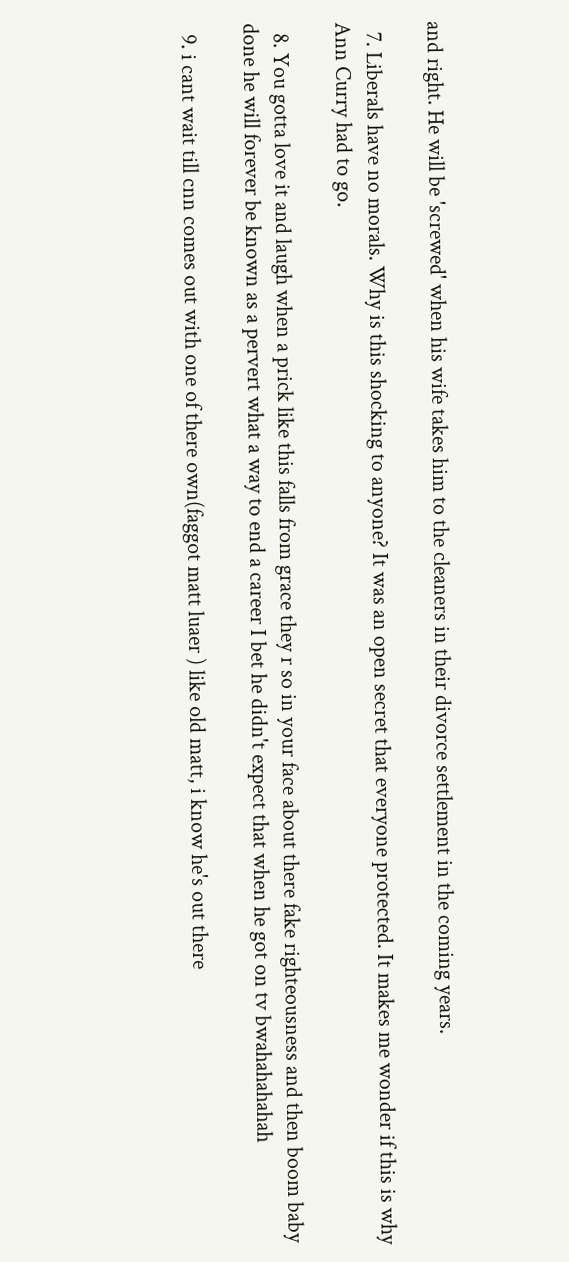and right. He will be 'screwed' when his wife takes him to the cleaners in their divorce settlement in the coming years.

  7. Liberals have no morals. Why is this shocking to anyone? It was an open secret that everyone protected. It makes me wonder if this is why Ann Curry had to go.

  8. You gotta love it and laugh when a prick like this falls from grace they r so in your face about there fake righteousness and then boom baby done he will forever be known as a pervert what a way to end a career I bet he didn't expect that when he got on tv bwahahahahah

  9. i cant wait till cnn comes out with one of there own(faggot matt luaer ) like old matt, i know he's out there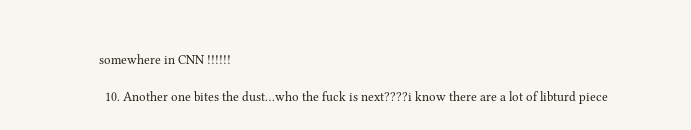somewhere in CNN !!!!!!

  10. Another one bites the dust…who the fuck is next????i know there are a lot of libturd piece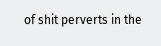of shit perverts in the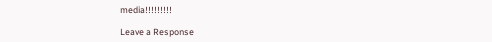media!!!!!!!!!

Leave a Response